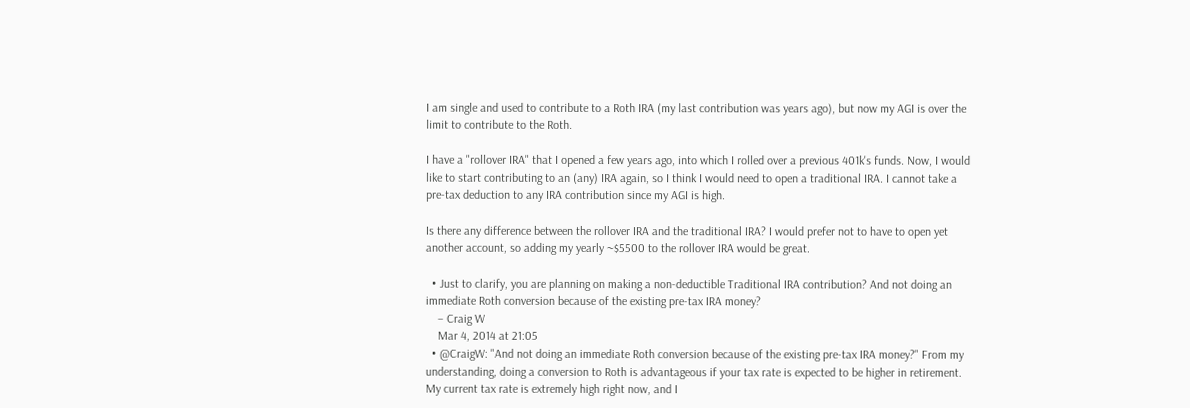I am single and used to contribute to a Roth IRA (my last contribution was years ago), but now my AGI is over the limit to contribute to the Roth.

I have a "rollover IRA" that I opened a few years ago, into which I rolled over a previous 401k's funds. Now, I would like to start contributing to an (any) IRA again, so I think I would need to open a traditional IRA. I cannot take a pre-tax deduction to any IRA contribution since my AGI is high.

Is there any difference between the rollover IRA and the traditional IRA? I would prefer not to have to open yet another account, so adding my yearly ~$5500 to the rollover IRA would be great.

  • Just to clarify, you are planning on making a non-deductible Traditional IRA contribution? And not doing an immediate Roth conversion because of the existing pre-tax IRA money?
    – Craig W
    Mar 4, 2014 at 21:05
  • @CraigW: "And not doing an immediate Roth conversion because of the existing pre-tax IRA money?" From my understanding, doing a conversion to Roth is advantageous if your tax rate is expected to be higher in retirement. My current tax rate is extremely high right now, and I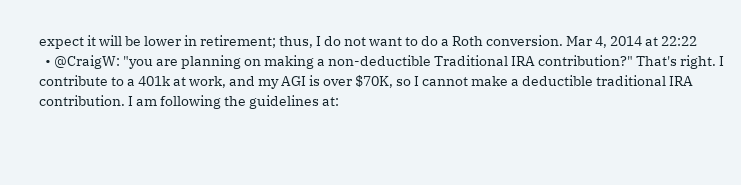expect it will be lower in retirement; thus, I do not want to do a Roth conversion. Mar 4, 2014 at 22:22
  • @CraigW: "you are planning on making a non-deductible Traditional IRA contribution?" That's right. I contribute to a 401k at work, and my AGI is over $70K, so I cannot make a deductible traditional IRA contribution. I am following the guidelines at: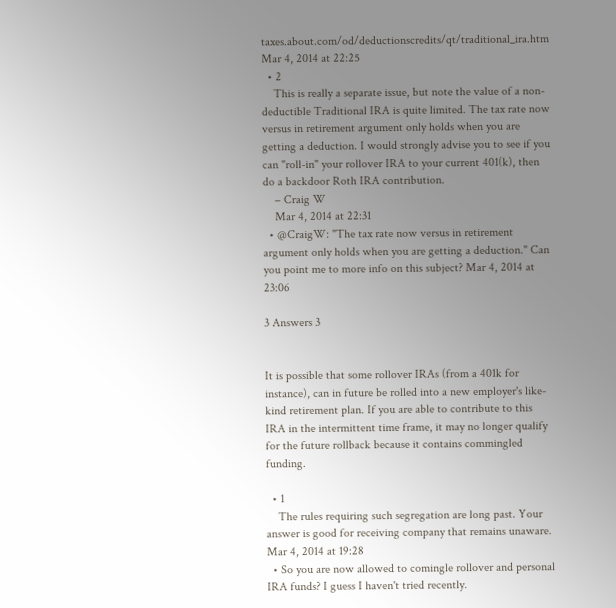taxes.about.com/od/deductionscredits/qt/traditional_ira.htm Mar 4, 2014 at 22:25
  • 2
    This is really a separate issue, but note the value of a non-deductible Traditional IRA is quite limited. The tax rate now versus in retirement argument only holds when you are getting a deduction. I would strongly advise you to see if you can "roll-in" your rollover IRA to your current 401(k), then do a backdoor Roth IRA contribution.
    – Craig W
    Mar 4, 2014 at 22:31
  • @CraigW: "The tax rate now versus in retirement argument only holds when you are getting a deduction." Can you point me to more info on this subject? Mar 4, 2014 at 23:06

3 Answers 3


It is possible that some rollover IRAs (from a 401k for instance), can in future be rolled into a new employer's like-kind retirement plan. If you are able to contribute to this IRA in the intermittent time frame, it may no longer qualify for the future rollback because it contains commingled funding.

  • 1
    The rules requiring such segregation are long past. Your answer is good for receiving company that remains unaware. Mar 4, 2014 at 19:28
  • So you are now allowed to comingle rollover and personal IRA funds? I guess I haven't tried recently.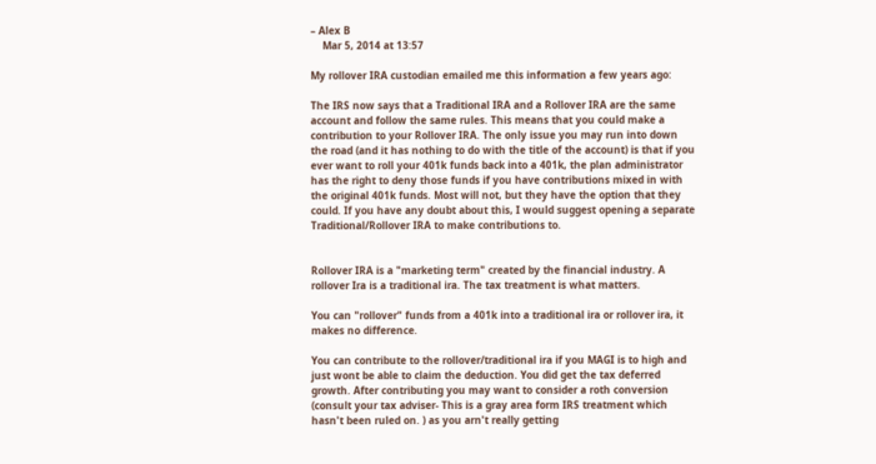– Alex B
    Mar 5, 2014 at 13:57

My rollover IRA custodian emailed me this information a few years ago:

The IRS now says that a Traditional IRA and a Rollover IRA are the same account and follow the same rules. This means that you could make a contribution to your Rollover IRA. The only issue you may run into down the road (and it has nothing to do with the title of the account) is that if you ever want to roll your 401k funds back into a 401k, the plan administrator has the right to deny those funds if you have contributions mixed in with the original 401k funds. Most will not, but they have the option that they could. If you have any doubt about this, I would suggest opening a separate Traditional/Rollover IRA to make contributions to.


Rollover IRA is a "marketing term" created by the financial industry. A rollover Ira is a traditional ira. The tax treatment is what matters.

You can "rollover" funds from a 401k into a traditional ira or rollover ira, it makes no difference.

You can contribute to the rollover/traditional ira if you MAGI is to high and just wont be able to claim the deduction. You did get the tax deferred growth. After contributing you may want to consider a roth conversion (consult your tax adviser- This is a gray area form IRS treatment which hasn't been ruled on. ) as you arn't really getting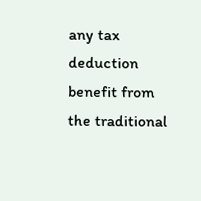any tax deduction benefit from the traditional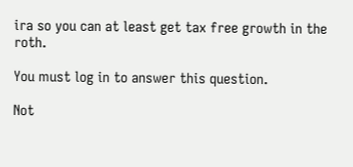ira so you can at least get tax free growth in the roth.

You must log in to answer this question.

Not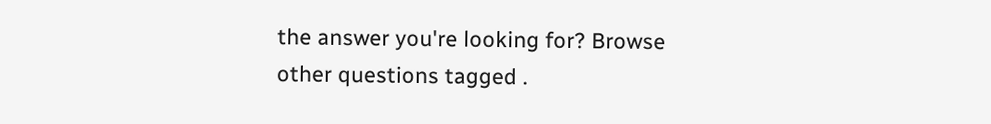the answer you're looking for? Browse other questions tagged .